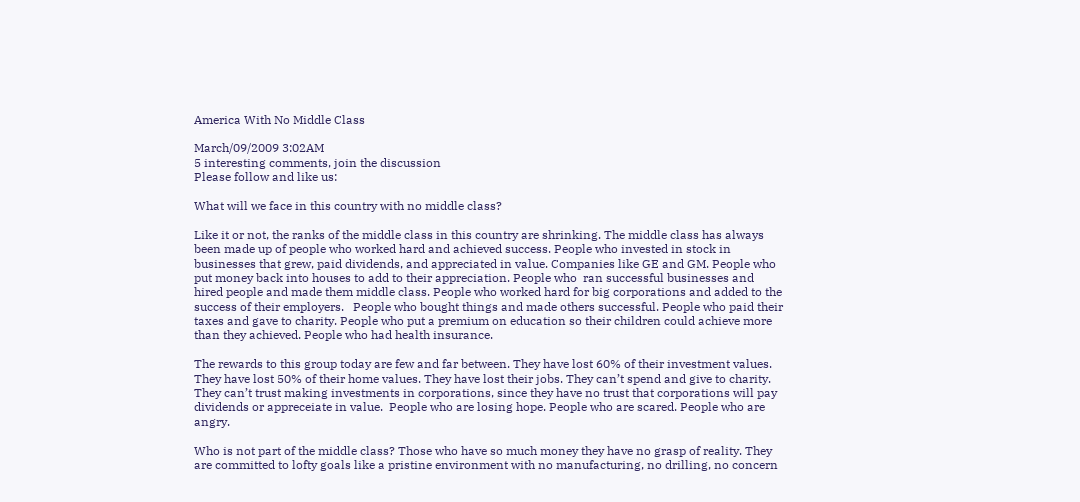America With No Middle Class

March/09/2009 3:02AM
5 interesting comments, join the discussion
Please follow and like us:

What will we face in this country with no middle class?

Like it or not, the ranks of the middle class in this country are shrinking. The middle class has always been made up of people who worked hard and achieved success. People who invested in stock in businesses that grew, paid dividends, and appreciated in value. Companies like GE and GM. People who put money back into houses to add to their appreciation. People who  ran successful businesses and hired people and made them middle class. People who worked hard for big corporations and added to the success of their employers.   People who bought things and made others successful. People who paid their taxes and gave to charity. People who put a premium on education so their children could achieve more than they achieved. People who had health insurance.

The rewards to this group today are few and far between. They have lost 60% of their investment values. They have lost 50% of their home values. They have lost their jobs. They can’t spend and give to charity. They can’t trust making investments in corporations, since they have no trust that corporations will pay dividends or appreceiate in value.  People who are losing hope. People who are scared. People who are angry.

Who is not part of the middle class? Those who have so much money they have no grasp of reality. They are committed to lofty goals like a pristine environment with no manufacturing, no drilling, no concern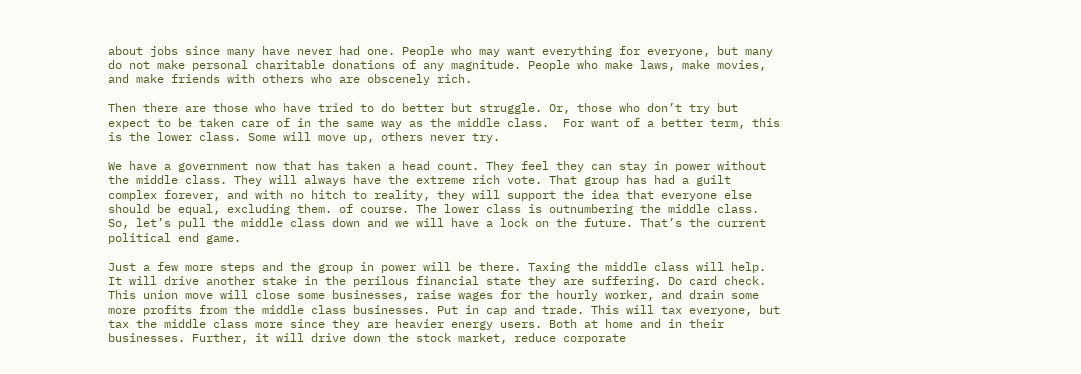about jobs since many have never had one. People who may want everything for everyone, but many do not make personal charitable donations of any magnitude. People who make laws, make movies, and make friends with others who are obscenely rich.

Then there are those who have tried to do better but struggle. Or, those who don’t try but expect to be taken care of in the same way as the middle class.  For want of a better term, this is the lower class. Some will move up, others never try.

We have a government now that has taken a head count. They feel they can stay in power without the middle class. They will always have the extreme rich vote. That group has had a guilt complex forever, and with no hitch to reality, they will support the idea that everyone else should be equal, excluding them. of course. The lower class is outnumbering the middle class. So, let’s pull the middle class down and we will have a lock on the future. That’s the current political end game.

Just a few more steps and the group in power will be there. Taxing the middle class will help. It will drive another stake in the perilous financial state they are suffering. Do card check. This union move will close some businesses, raise wages for the hourly worker, and drain some more profits from the middle class businesses. Put in cap and trade. This will tax everyone, but tax the middle class more since they are heavier energy users. Both at home and in their businesses. Further, it will drive down the stock market, reduce corporate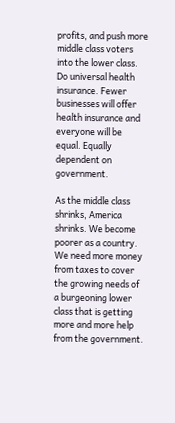profits, and push more middle class voters into the lower class. Do universal health insurance. Fewer businesses will offer health insurance and everyone will be equal. Equally dependent on government.

As the middle class shrinks, America shrinks. We become poorer as a country. We need more money from taxes to cover the growing needs of a burgeoning lower class that is getting more and more help from the government.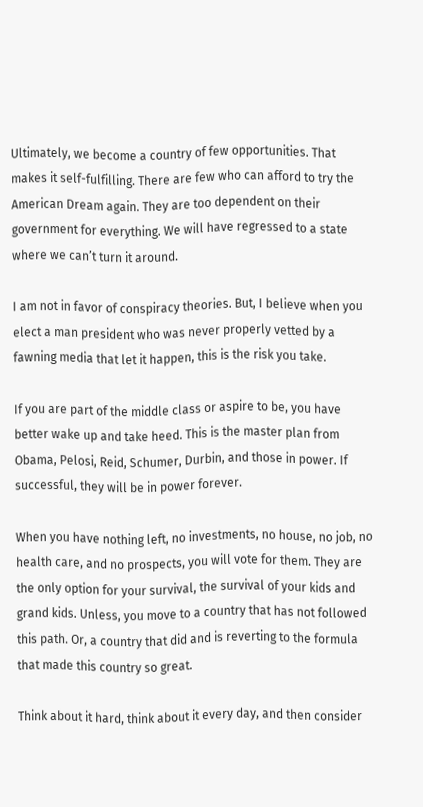Ultimately, we become a country of few opportunities. That makes it self-fulfilling. There are few who can afford to try the American Dream again. They are too dependent on their government for everything. We will have regressed to a state where we can’t turn it around.

I am not in favor of conspiracy theories. But, I believe when you elect a man president who was never properly vetted by a fawning media that let it happen, this is the risk you take.

If you are part of the middle class or aspire to be, you have better wake up and take heed. This is the master plan from Obama, Pelosi, Reid, Schumer, Durbin, and those in power. If successful, they will be in power forever.

When you have nothing left, no investments, no house, no job, no health care, and no prospects, you will vote for them. They are the only option for your survival, the survival of your kids and grand kids. Unless, you move to a country that has not followed this path. Or, a country that did and is reverting to the formula that made this country so great.

Think about it hard, think about it every day, and then consider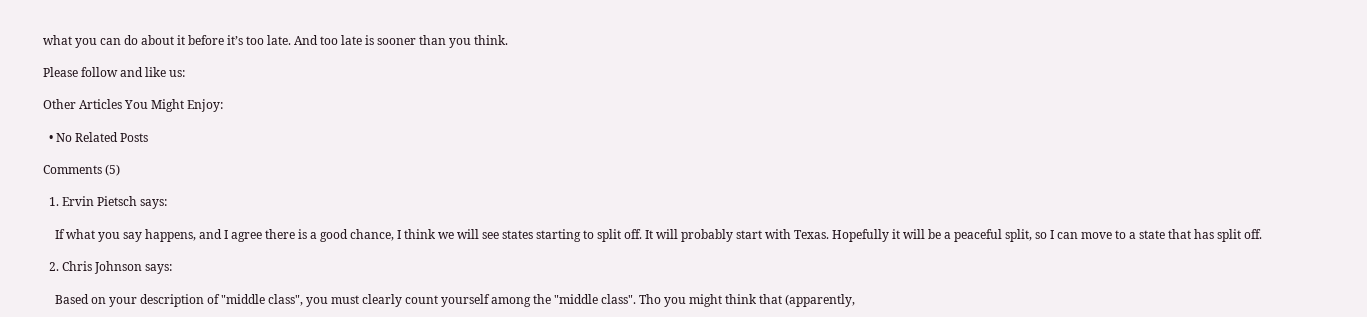what you can do about it before it’s too late. And too late is sooner than you think.

Please follow and like us:

Other Articles You Might Enjoy:

  • No Related Posts

Comments (5)

  1. Ervin Pietsch says:

    If what you say happens, and I agree there is a good chance, I think we will see states starting to split off. It will probably start with Texas. Hopefully it will be a peaceful split, so I can move to a state that has split off.

  2. Chris Johnson says:

    Based on your description of "middle class", you must clearly count yourself among the "middle class". Tho you might think that (apparently,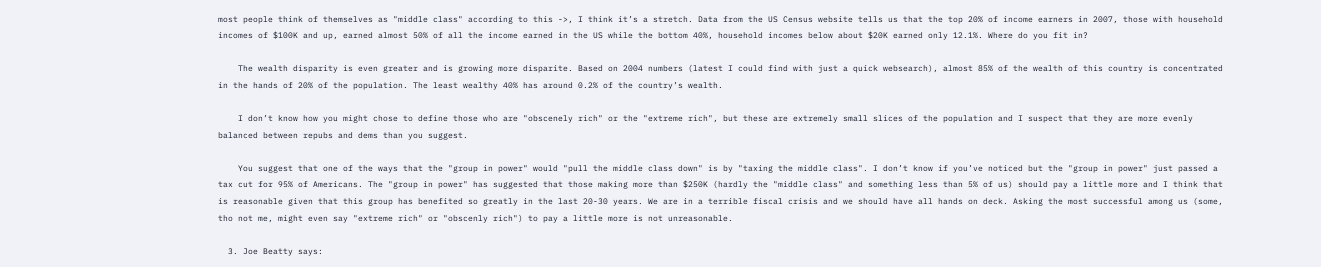most people think of themselves as "middle class" according to this ->, I think it’s a stretch. Data from the US Census website tells us that the top 20% of income earners in 2007, those with household incomes of $100K and up, earned almost 50% of all the income earned in the US while the bottom 40%, household incomes below about $20K earned only 12.1%. Where do you fit in?

    The wealth disparity is even greater and is growing more disparite. Based on 2004 numbers (latest I could find with just a quick websearch), almost 85% of the wealth of this country is concentrated in the hands of 20% of the population. The least wealthy 40% has around 0.2% of the country’s wealth.

    I don’t know how you might chose to define those who are "obscenely rich" or the "extreme rich", but these are extremely small slices of the population and I suspect that they are more evenly balanced between repubs and dems than you suggest.

    You suggest that one of the ways that the "group in power" would "pull the middle class down" is by "taxing the middle class". I don’t know if you’ve noticed but the "group in power" just passed a tax cut for 95% of Americans. The "group in power" has suggested that those making more than $250K (hardly the "middle class" and something less than 5% of us) should pay a little more and I think that is reasonable given that this group has benefited so greatly in the last 20-30 years. We are in a terrible fiscal crisis and we should have all hands on deck. Asking the most successful among us (some, tho not me, might even say "extreme rich" or "obscenly rich") to pay a little more is not unreasonable.

  3. Joe Beatty says: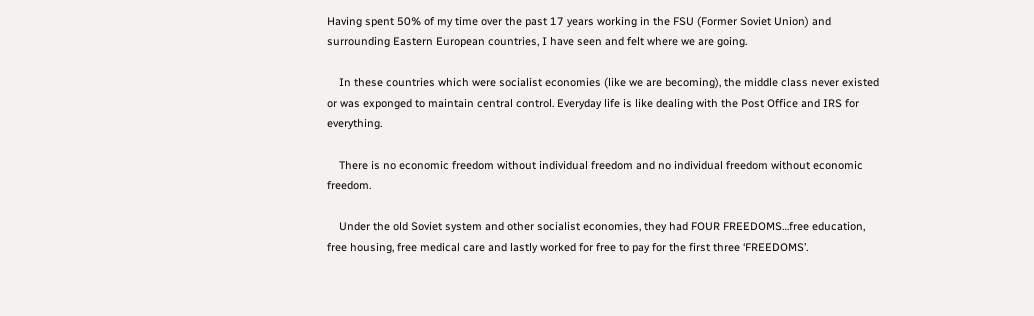Having spent 50% of my time over the past 17 years working in the FSU (Former Soviet Union) and surrounding Eastern European countries, I have seen and felt where we are going.

    In these countries which were socialist economies (like we are becoming), the middle class never existed or was exponged to maintain central control. Everyday life is like dealing with the Post Office and IRS for everything.

    There is no economic freedom without individual freedom and no individual freedom without economic freedom.

    Under the old Soviet system and other socialist economies, they had FOUR FREEDOMS…free education, free housing, free medical care and lastly worked for free to pay for the first three ‘FREEDOMS’.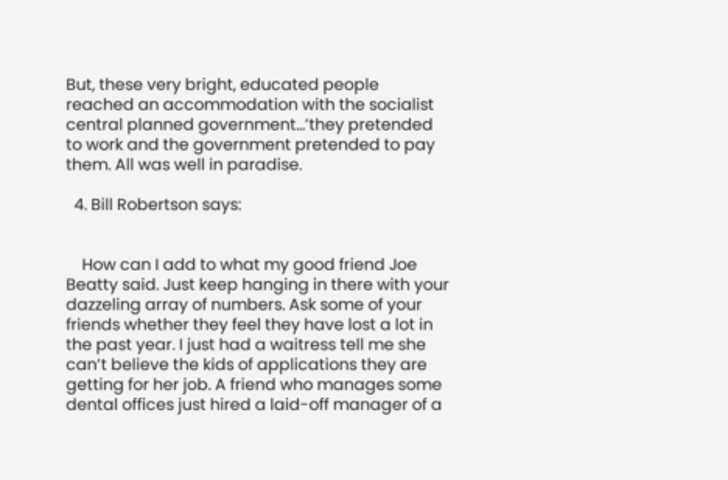But, these very bright, educated people reached an accommodation with the socialist central planned government…’they pretended to work and the government pretended to pay them. All was well in paradise.

  4. Bill Robertson says:


    How can I add to what my good friend Joe Beatty said. Just keep hanging in there with your dazzeling array of numbers. Ask some of your friends whether they feel they have lost a lot in the past year. I just had a waitress tell me she can’t believe the kids of applications they are getting for her job. A friend who manages some dental offices just hired a laid-off manager of a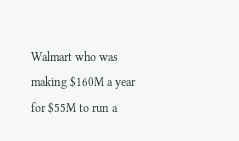Walmart who was making $160M a year for $55M to run a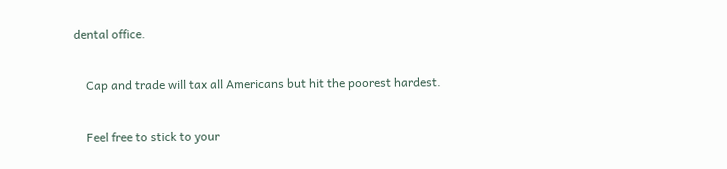dental office.

    Cap and trade will tax all Americans but hit the poorest hardest.

    Feel free to stick to your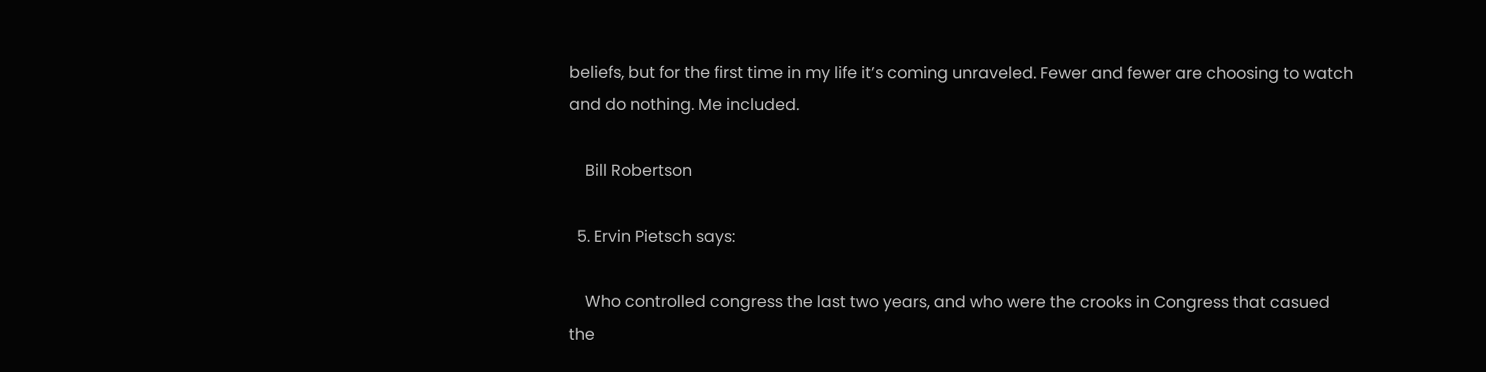beliefs, but for the first time in my life it’s coming unraveled. Fewer and fewer are choosing to watch and do nothing. Me included.

    Bill Robertson

  5. Ervin Pietsch says:

    Who controlled congress the last two years, and who were the crooks in Congress that casued the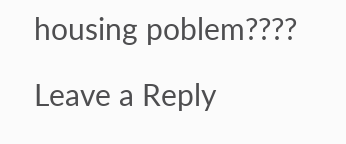housing poblem????

Leave a Reply